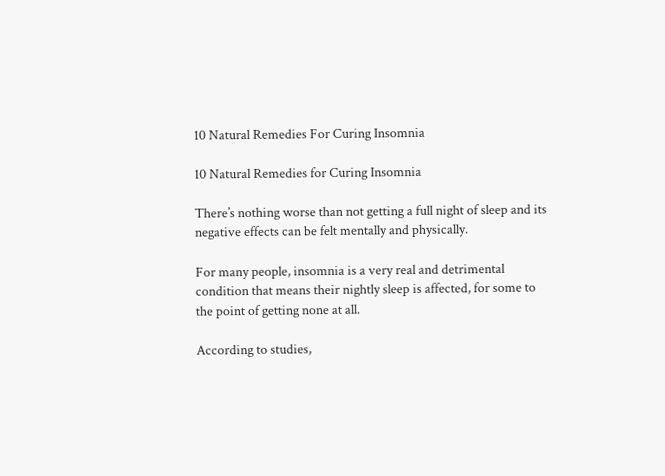10 Natural Remedies For Curing Insomnia

10 Natural Remedies for Curing Insomnia

There’s nothing worse than not getting a full night of sleep and its negative effects can be felt mentally and physically.

For many people, insomnia is a very real and detrimental condition that means their nightly sleep is affected, for some to the point of getting none at all.

According to studies,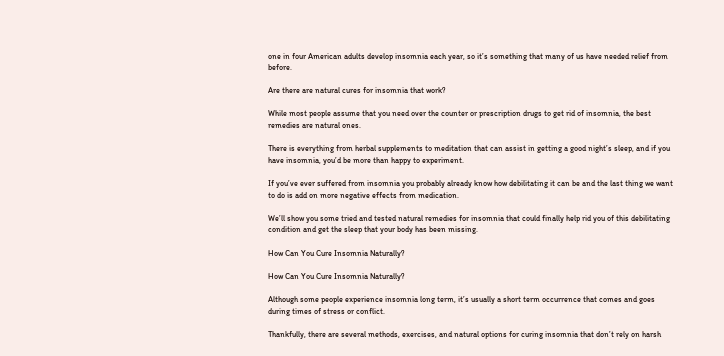one in four American adults develop insomnia each year, so it’s something that many of us have needed relief from before.

Are there are natural cures for insomnia that work?

While most people assume that you need over the counter or prescription drugs to get rid of insomnia, the best remedies are natural ones.

There is everything from herbal supplements to meditation that can assist in getting a good night’s sleep, and if you have insomnia, you’d be more than happy to experiment.

If you’ve ever suffered from insomnia you probably already know how debilitating it can be and the last thing we want to do is add on more negative effects from medication.

We’ll show you some tried and tested natural remedies for insomnia that could finally help rid you of this debilitating condition and get the sleep that your body has been missing.

How Can You Cure Insomnia Naturally?

How Can You Cure Insomnia Naturally?

Although some people experience insomnia long term, it’s usually a short term occurrence that comes and goes during times of stress or conflict.

Thankfully, there are several methods, exercises, and natural options for curing insomnia that don’t rely on harsh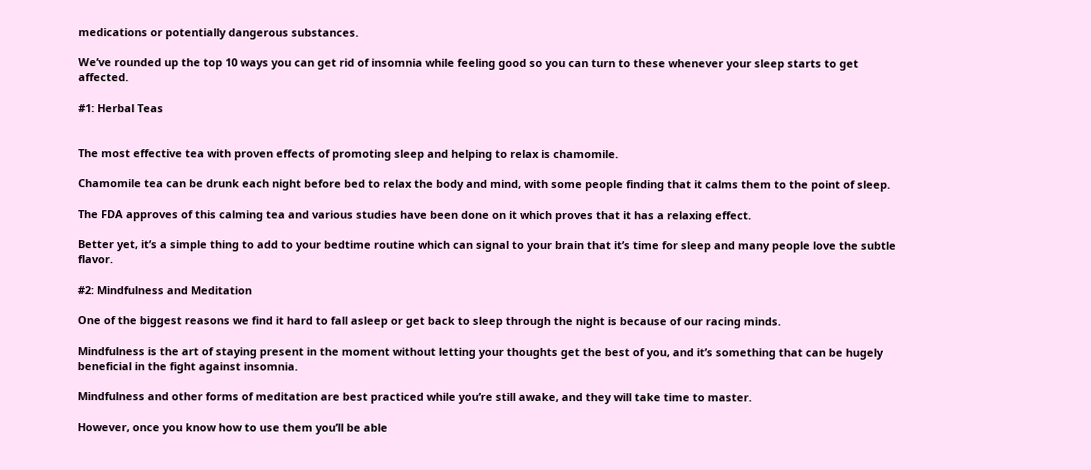medications or potentially dangerous substances.

We’ve rounded up the top 10 ways you can get rid of insomnia while feeling good so you can turn to these whenever your sleep starts to get affected.

#1: Herbal Teas


The most effective tea with proven effects of promoting sleep and helping to relax is chamomile.

Chamomile tea can be drunk each night before bed to relax the body and mind, with some people finding that it calms them to the point of sleep.

The FDA approves of this calming tea and various studies have been done on it which proves that it has a relaxing effect.

Better yet, it’s a simple thing to add to your bedtime routine which can signal to your brain that it’s time for sleep and many people love the subtle flavor.

#2: Mindfulness and Meditation

One of the biggest reasons we find it hard to fall asleep or get back to sleep through the night is because of our racing minds.

Mindfulness is the art of staying present in the moment without letting your thoughts get the best of you, and it’s something that can be hugely beneficial in the fight against insomnia.

Mindfulness and other forms of meditation are best practiced while you’re still awake, and they will take time to master.

However, once you know how to use them you’ll be able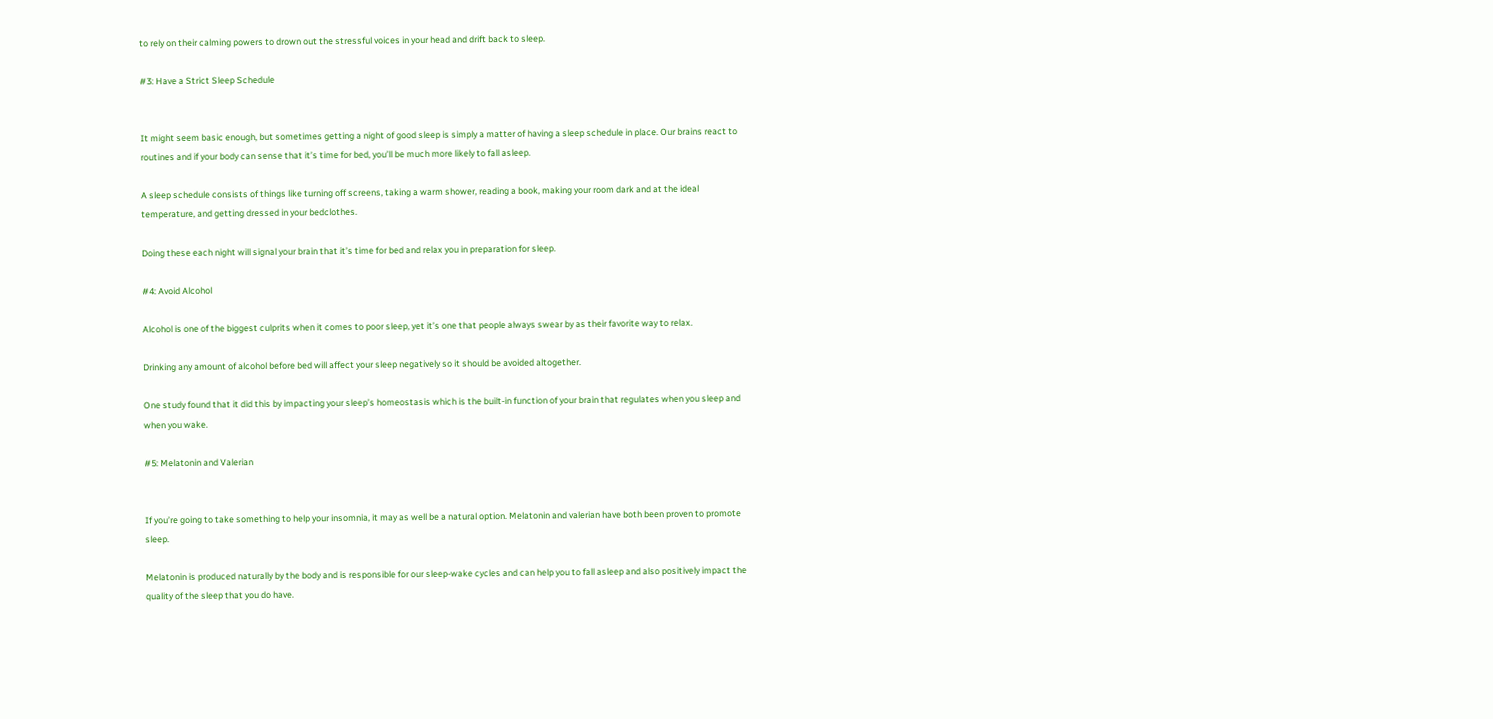to rely on their calming powers to drown out the stressful voices in your head and drift back to sleep.

#3: Have a Strict Sleep Schedule


It might seem basic enough, but sometimes getting a night of good sleep is simply a matter of having a sleep schedule in place. Our brains react to routines and if your body can sense that it’s time for bed, you’ll be much more likely to fall asleep.

A sleep schedule consists of things like turning off screens, taking a warm shower, reading a book, making your room dark and at the ideal temperature, and getting dressed in your bedclothes.

Doing these each night will signal your brain that it’s time for bed and relax you in preparation for sleep.

#4: Avoid Alcohol

Alcohol is one of the biggest culprits when it comes to poor sleep, yet it’s one that people always swear by as their favorite way to relax.

Drinking any amount of alcohol before bed will affect your sleep negatively so it should be avoided altogether.

One study found that it did this by impacting your sleep’s homeostasis which is the built-in function of your brain that regulates when you sleep and when you wake.

#5: Melatonin and Valerian


If you’re going to take something to help your insomnia, it may as well be a natural option. Melatonin and valerian have both been proven to promote sleep.

Melatonin is produced naturally by the body and is responsible for our sleep-wake cycles and can help you to fall asleep and also positively impact the quality of the sleep that you do have.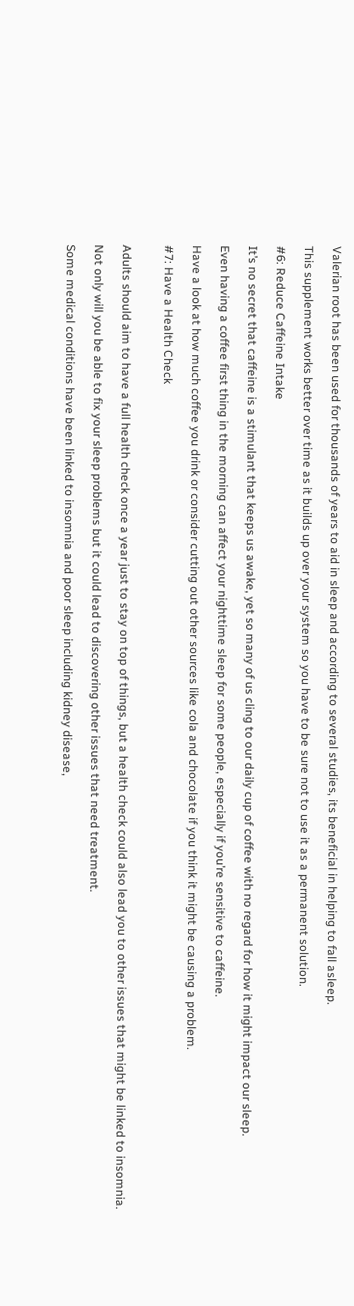Valerian root has been used for thousands of years to aid in sleep and according to several studies, its beneficial in helping to fall asleep.

This supplement works better over time as it builds up over your system so you have to be sure not to use it as a permanent solution.

#6: Reduce Caffeine Intake

It’s no secret that caffeine is a stimulant that keeps us awake, yet so many of us cling to our daily cup of coffee with no regard for how it might impact our sleep.

Even having a coffee first thing in the morning can affect your nighttime sleep for some people, especially if you’re sensitive to caffeine.

Have a look at how much coffee you drink or consider cutting out other sources like cola and chocolate if you think it might be causing a problem.

#7: Have a Health Check


Adults should aim to have a full health check once a year just to stay on top of things, but a health check could also lead you to other issues that might be linked to insomnia.

Not only will you be able to fix your sleep problems but it could lead to discovering other issues that need treatment.

Some medical conditions have been linked to insomnia and poor sleep including kidney disease,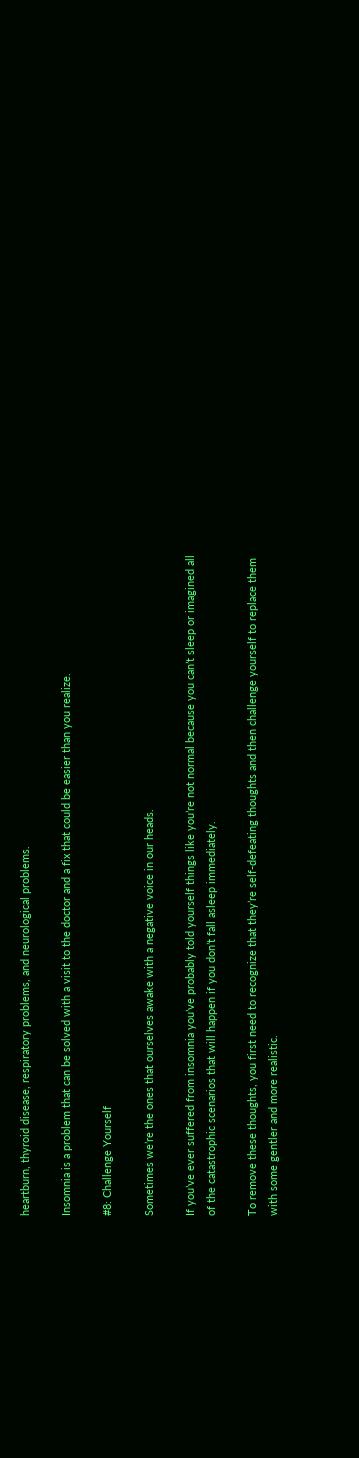heartburn, thyroid disease, respiratory problems, and neurological problems.

Insomnia is a problem that can be solved with a visit to the doctor and a fix that could be easier than you realize.

#8: Challenge Yourself

Sometimes we’re the ones that ourselves awake with a negative voice in our heads.

If you’ve ever suffered from insomnia you’ve probably told yourself things like you’re not normal because you can’t sleep or imagined all of the catastrophic scenarios that will happen if you don’t fall asleep immediately.

To remove these thoughts, you first need to recognize that they’re self-defeating thoughts and then challenge yourself to replace them with some gentler and more realistic.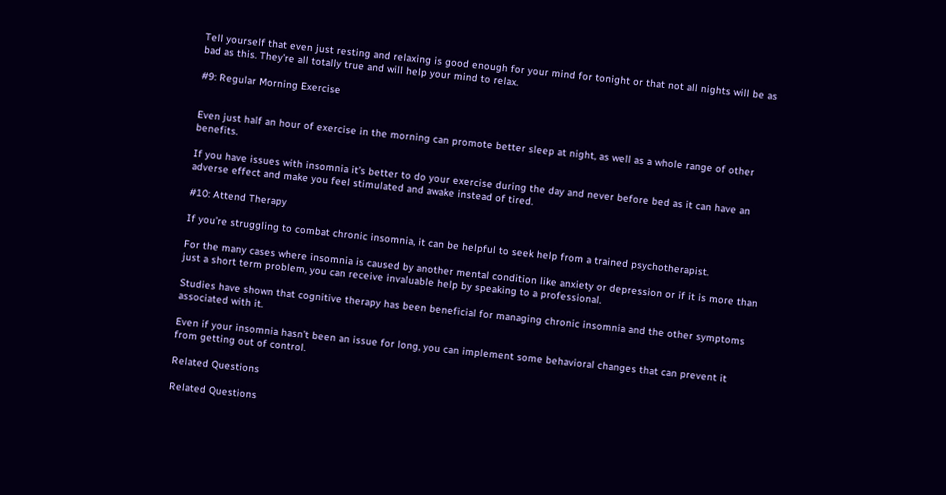Tell yourself that even just resting and relaxing is good enough for your mind for tonight or that not all nights will be as bad as this. They’re all totally true and will help your mind to relax.

#9: Regular Morning Exercise


Even just half an hour of exercise in the morning can promote better sleep at night, as well as a whole range of other benefits.

If you have issues with insomnia it’s better to do your exercise during the day and never before bed as it can have an adverse effect and make you feel stimulated and awake instead of tired.

#10: Attend Therapy

If you’re struggling to combat chronic insomnia, it can be helpful to seek help from a trained psychotherapist.

For the many cases where insomnia is caused by another mental condition like anxiety or depression or if it is more than just a short term problem, you can receive invaluable help by speaking to a professional.

Studies have shown that cognitive therapy has been beneficial for managing chronic insomnia and the other symptoms associated with it.

Even if your insomnia hasn’t been an issue for long, you can implement some behavioral changes that can prevent it from getting out of control.

Related Questions

Related Questions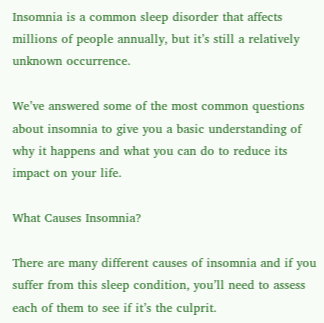Insomnia is a common sleep disorder that affects millions of people annually, but it’s still a relatively unknown occurrence.

We’ve answered some of the most common questions about insomnia to give you a basic understanding of why it happens and what you can do to reduce its impact on your life.

What Causes Insomnia?

There are many different causes of insomnia and if you suffer from this sleep condition, you’ll need to assess each of them to see if it’s the culprit.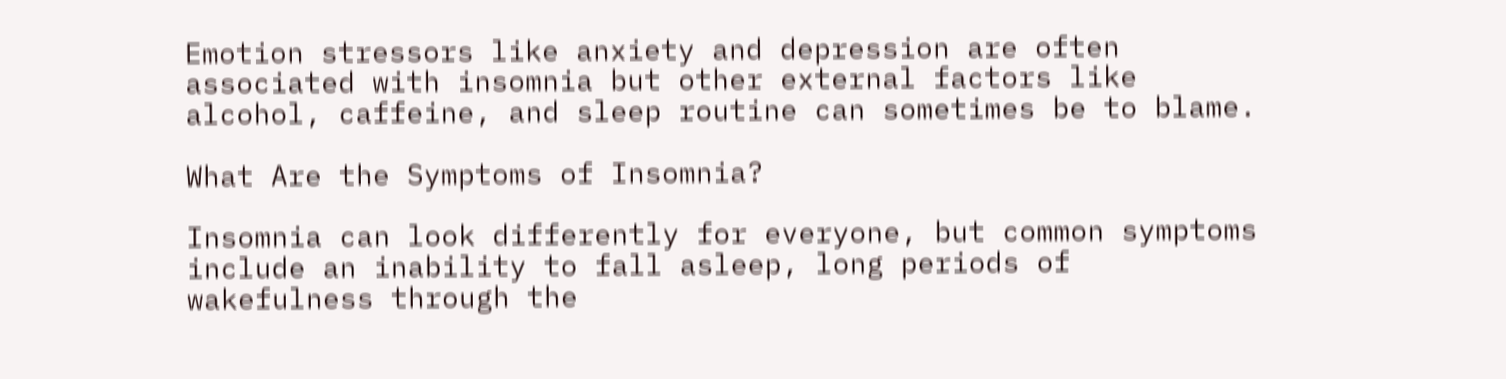Emotion stressors like anxiety and depression are often associated with insomnia but other external factors like alcohol, caffeine, and sleep routine can sometimes be to blame.

What Are the Symptoms of Insomnia?

Insomnia can look differently for everyone, but common symptoms include an inability to fall asleep, long periods of wakefulness through the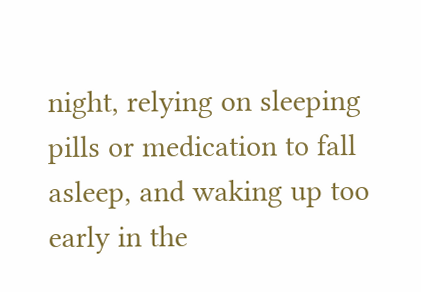night, relying on sleeping pills or medication to fall asleep, and waking up too early in the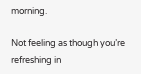morning.

Not feeling as though you’re refreshing in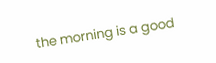the morning is a good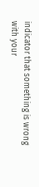indicator that something is wrong with your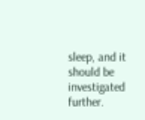sleep, and it should be investigated further.